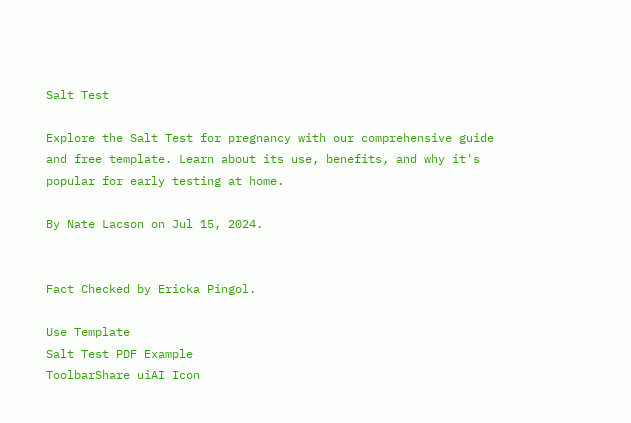Salt Test

Explore the Salt Test for pregnancy with our comprehensive guide and free template. Learn about its use, benefits, and why it's popular for early testing at home.

By Nate Lacson on Jul 15, 2024.


Fact Checked by Ericka Pingol.

Use Template
Salt Test PDF Example
ToolbarShare uiAI Icon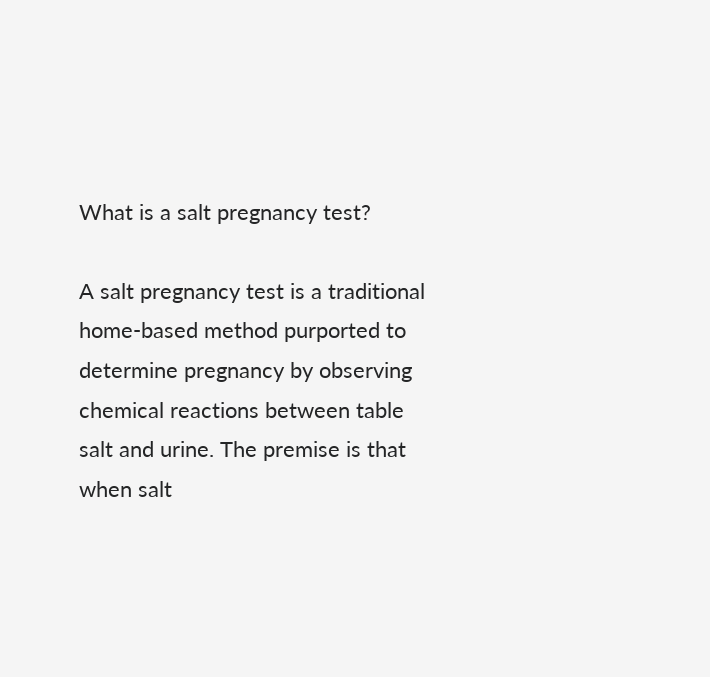What is a salt pregnancy test?

A salt pregnancy test is a traditional home-based method purported to determine pregnancy by observing chemical reactions between table salt and urine. The premise is that when salt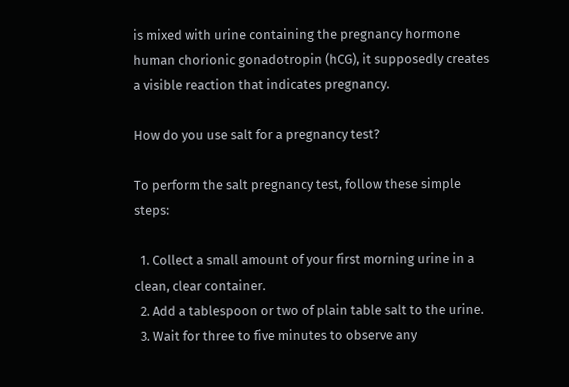is mixed with urine containing the pregnancy hormone human chorionic gonadotropin (hCG), it supposedly creates a visible reaction that indicates pregnancy.

How do you use salt for a pregnancy test?

To perform the salt pregnancy test, follow these simple steps:

  1. Collect a small amount of your first morning urine in a clean, clear container.
  2. Add a tablespoon or two of plain table salt to the urine.
  3. Wait for three to five minutes to observe any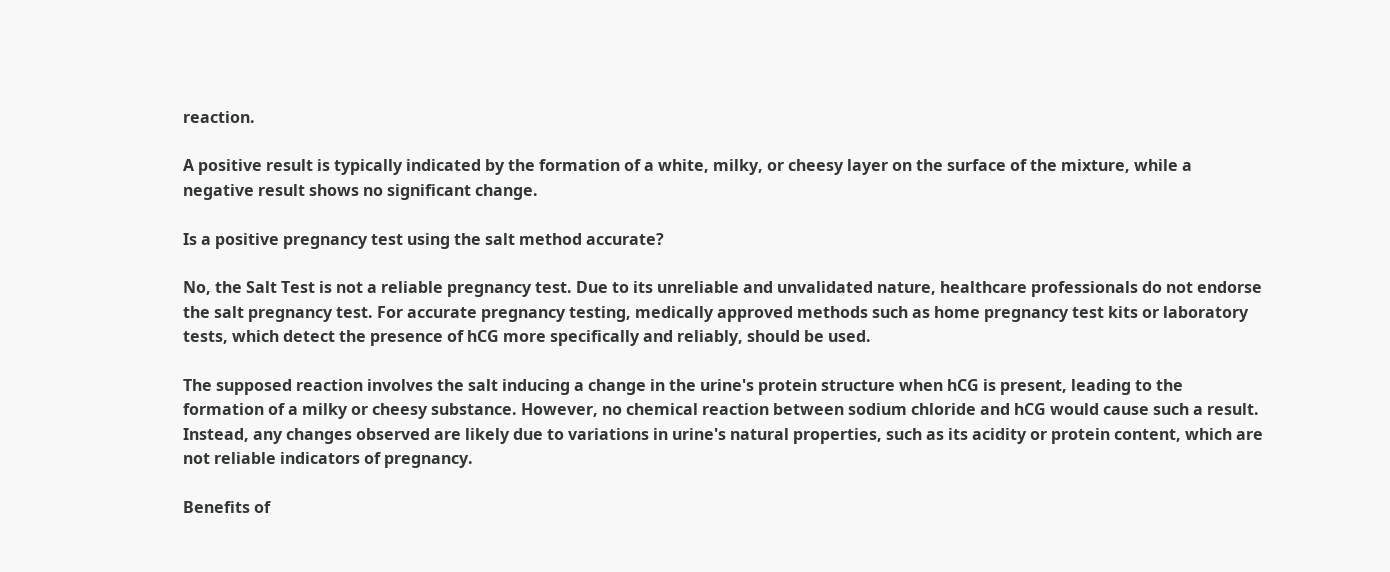reaction.

A positive result is typically indicated by the formation of a white, milky, or cheesy layer on the surface of the mixture, while a negative result shows no significant change.

Is a positive pregnancy test using the salt method accurate?

No, the Salt Test is not a reliable pregnancy test. Due to its unreliable and unvalidated nature, healthcare professionals do not endorse the salt pregnancy test. For accurate pregnancy testing, medically approved methods such as home pregnancy test kits or laboratory tests, which detect the presence of hCG more specifically and reliably, should be used.

The supposed reaction involves the salt inducing a change in the urine's protein structure when hCG is present, leading to the formation of a milky or cheesy substance. However, no chemical reaction between sodium chloride and hCG would cause such a result. Instead, any changes observed are likely due to variations in urine's natural properties, such as its acidity or protein content, which are not reliable indicators of pregnancy.

Benefits of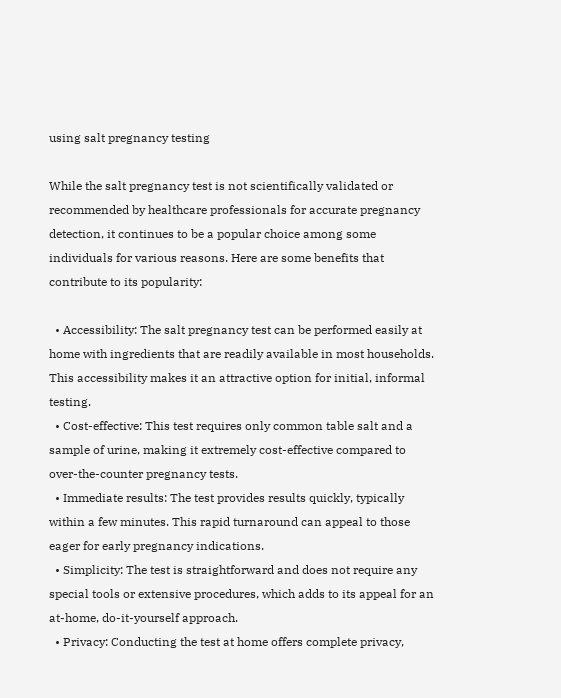using salt pregnancy testing

While the salt pregnancy test is not scientifically validated or recommended by healthcare professionals for accurate pregnancy detection, it continues to be a popular choice among some individuals for various reasons. Here are some benefits that contribute to its popularity:

  • Accessibility: The salt pregnancy test can be performed easily at home with ingredients that are readily available in most households. This accessibility makes it an attractive option for initial, informal testing.
  • Cost-effective: This test requires only common table salt and a sample of urine, making it extremely cost-effective compared to over-the-counter pregnancy tests.
  • Immediate results: The test provides results quickly, typically within a few minutes. This rapid turnaround can appeal to those eager for early pregnancy indications.
  • Simplicity: The test is straightforward and does not require any special tools or extensive procedures, which adds to its appeal for an at-home, do-it-yourself approach.
  • Privacy: Conducting the test at home offers complete privacy,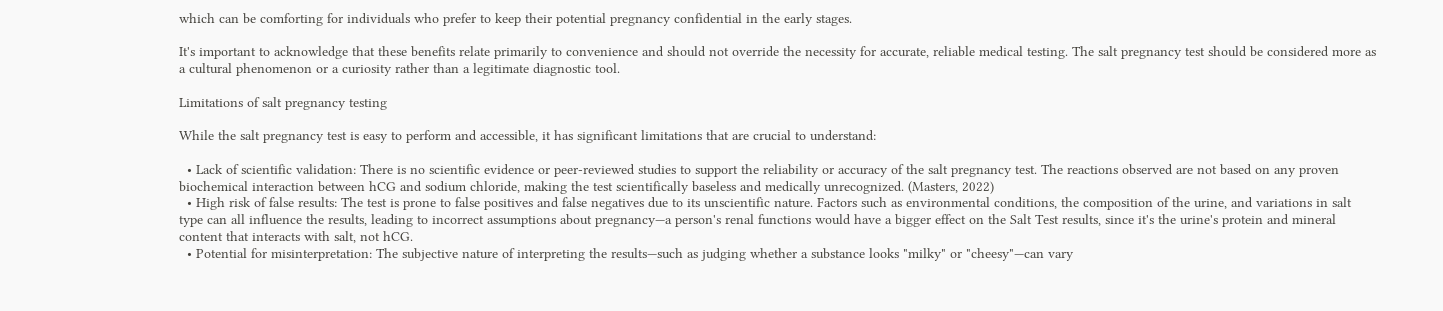which can be comforting for individuals who prefer to keep their potential pregnancy confidential in the early stages.

It's important to acknowledge that these benefits relate primarily to convenience and should not override the necessity for accurate, reliable medical testing. The salt pregnancy test should be considered more as a cultural phenomenon or a curiosity rather than a legitimate diagnostic tool.

Limitations of salt pregnancy testing

While the salt pregnancy test is easy to perform and accessible, it has significant limitations that are crucial to understand:

  • Lack of scientific validation: There is no scientific evidence or peer-reviewed studies to support the reliability or accuracy of the salt pregnancy test. The reactions observed are not based on any proven biochemical interaction between hCG and sodium chloride, making the test scientifically baseless and medically unrecognized. (Masters, 2022)
  • High risk of false results: The test is prone to false positives and false negatives due to its unscientific nature. Factors such as environmental conditions, the composition of the urine, and variations in salt type can all influence the results, leading to incorrect assumptions about pregnancy—a person's renal functions would have a bigger effect on the Salt Test results, since it's the urine's protein and mineral content that interacts with salt, not hCG.
  • Potential for misinterpretation: The subjective nature of interpreting the results—such as judging whether a substance looks "milky" or "cheesy"—can vary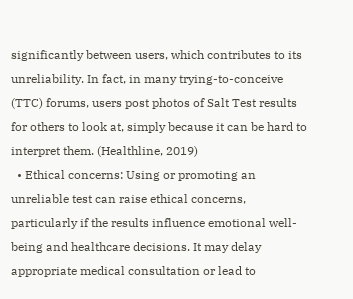significantly between users, which contributes to its unreliability. In fact, in many trying-to-conceive (TTC) forums, users post photos of Salt Test results for others to look at, simply because it can be hard to interpret them. (Healthline, 2019)
  • Ethical concerns: Using or promoting an unreliable test can raise ethical concerns, particularly if the results influence emotional well-being and healthcare decisions. It may delay appropriate medical consultation or lead to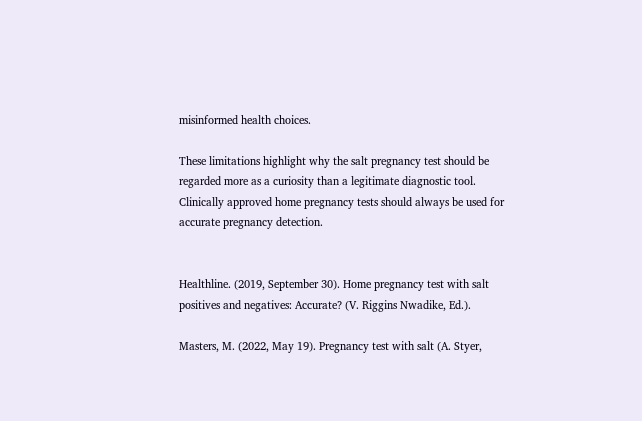misinformed health choices.

These limitations highlight why the salt pregnancy test should be regarded more as a curiosity than a legitimate diagnostic tool. Clinically approved home pregnancy tests should always be used for accurate pregnancy detection.


Healthline. (2019, September 30). Home pregnancy test with salt positives and negatives: Accurate? (V. Riggins Nwadike, Ed.).

Masters, M. (2022, May 19). Pregnancy test with salt (A. Styer,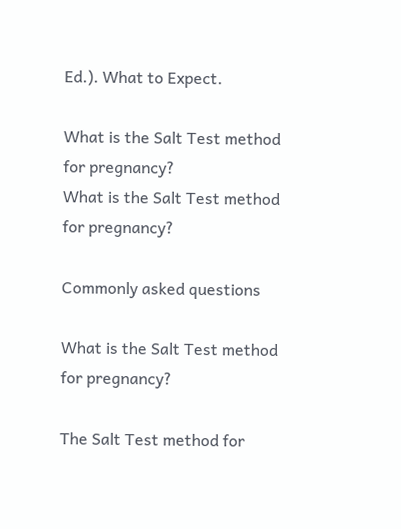Ed.). What to Expect.

What is the Salt Test method for pregnancy?
What is the Salt Test method for pregnancy?

Commonly asked questions

What is the Salt Test method for pregnancy?

The Salt Test method for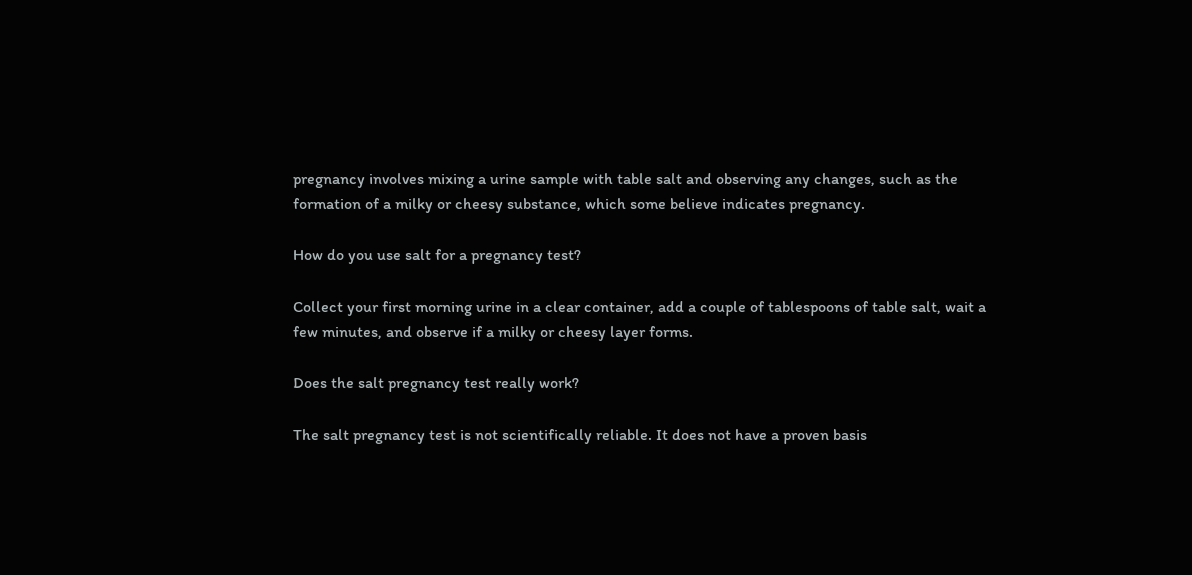pregnancy involves mixing a urine sample with table salt and observing any changes, such as the formation of a milky or cheesy substance, which some believe indicates pregnancy.

How do you use salt for a pregnancy test?

Collect your first morning urine in a clear container, add a couple of tablespoons of table salt, wait a few minutes, and observe if a milky or cheesy layer forms.

Does the salt pregnancy test really work?

The salt pregnancy test is not scientifically reliable. It does not have a proven basis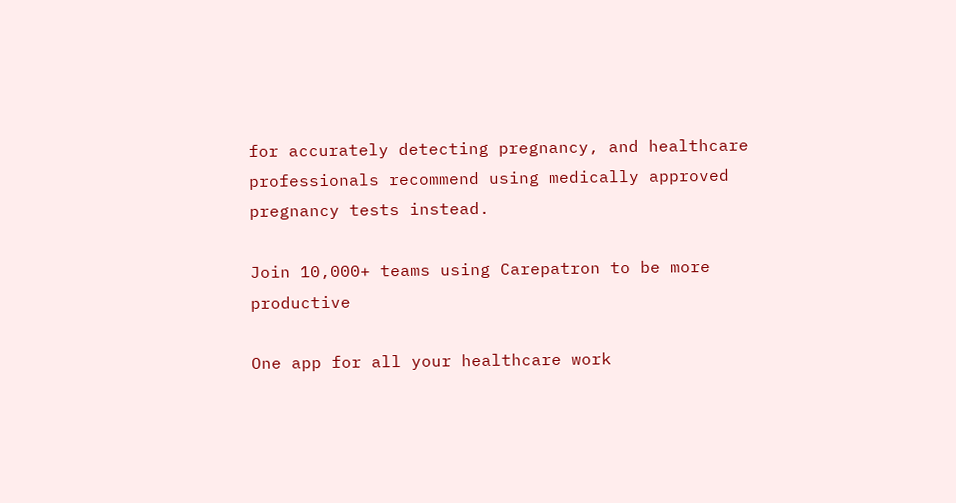for accurately detecting pregnancy, and healthcare professionals recommend using medically approved pregnancy tests instead.

Join 10,000+ teams using Carepatron to be more productive

One app for all your healthcare work